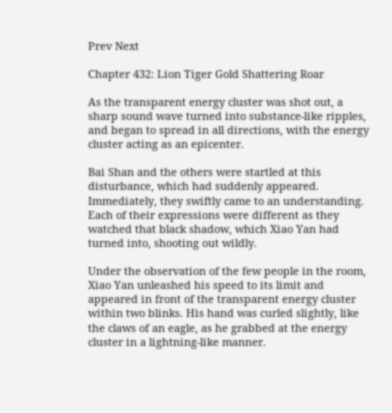Prev Next

Chapter 432: Lion Tiger Gold Shattering Roar

As the transparent energy cluster was shot out, a sharp sound wave turned into substance-like ripples, and began to spread in all directions, with the energy cluster acting as an epicenter.

Bai Shan and the others were startled at this disturbance, which had suddenly appeared. Immediately, they swiftly came to an understanding. Each of their expressions were different as they watched that black shadow, which Xiao Yan had turned into, shooting out wildly.

Under the observation of the few people in the room, Xiao Yan unleashed his speed to its limit and appeared in front of the transparent energy cluster within two blinks. His hand was curled slightly, like the claws of an eagle, as he grabbed at the energy cluster in a lightning-like manner.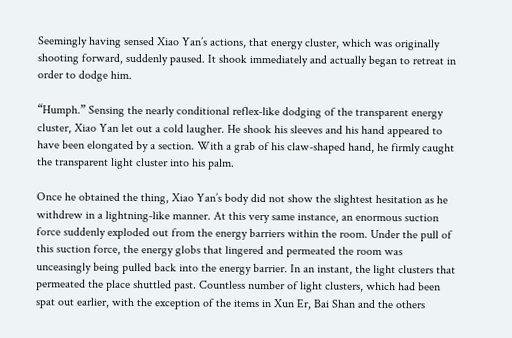Seemingly having sensed Xiao Yan’s actions, that energy cluster, which was originally shooting forward, suddenly paused. It shook immediately and actually began to retreat in order to dodge him.

“Humph.” Sensing the nearly conditional reflex-like dodging of the transparent energy cluster, Xiao Yan let out a cold laugher. He shook his sleeves and his hand appeared to have been elongated by a section. With a grab of his claw-shaped hand, he firmly caught the transparent light cluster into his palm.

Once he obtained the thing, Xiao Yan’s body did not show the slightest hesitation as he withdrew in a lightning-like manner. At this very same instance, an enormous suction force suddenly exploded out from the energy barriers within the room. Under the pull of this suction force, the energy globs that lingered and permeated the room was unceasingly being pulled back into the energy barrier. In an instant, the light clusters that permeated the place shuttled past. Countless number of light clusters, which had been spat out earlier, with the exception of the items in Xun Er, Bai Shan and the others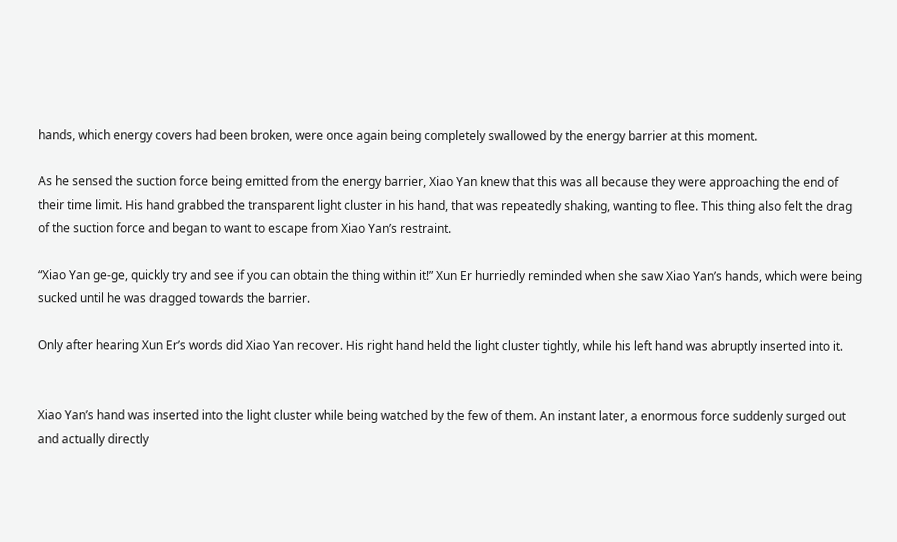hands, which energy covers had been broken, were once again being completely swallowed by the energy barrier at this moment.

As he sensed the suction force being emitted from the energy barrier, Xiao Yan knew that this was all because they were approaching the end of their time limit. His hand grabbed the transparent light cluster in his hand, that was repeatedly shaking, wanting to flee. This thing also felt the drag of the suction force and began to want to escape from Xiao Yan’s restraint.

“Xiao Yan ge-ge, quickly try and see if you can obtain the thing within it!” Xun Er hurriedly reminded when she saw Xiao Yan’s hands, which were being sucked until he was dragged towards the barrier.

Only after hearing Xun Er’s words did Xiao Yan recover. His right hand held the light cluster tightly, while his left hand was abruptly inserted into it.


Xiao Yan’s hand was inserted into the light cluster while being watched by the few of them. An instant later, a enormous force suddenly surged out and actually directly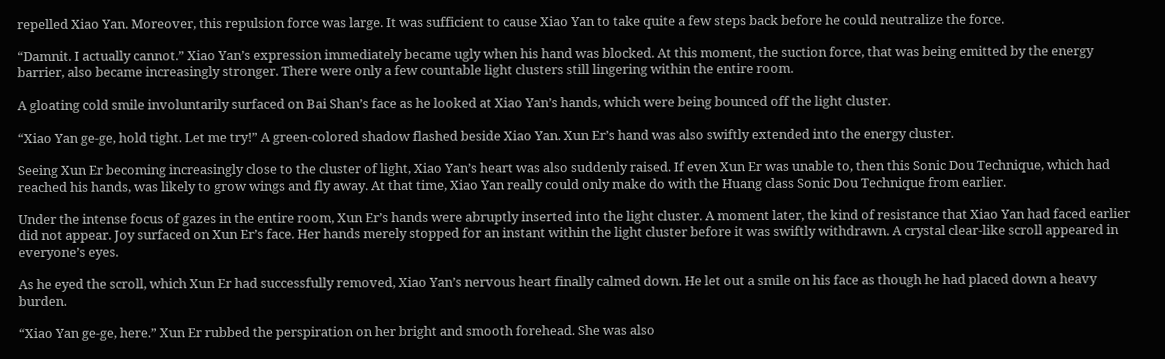repelled Xiao Yan. Moreover, this repulsion force was large. It was sufficient to cause Xiao Yan to take quite a few steps back before he could neutralize the force.

“Damnit. I actually cannot.” Xiao Yan’s expression immediately became ugly when his hand was blocked. At this moment, the suction force, that was being emitted by the energy barrier, also became increasingly stronger. There were only a few countable light clusters still lingering within the entire room.

A gloating cold smile involuntarily surfaced on Bai Shan’s face as he looked at Xiao Yan’s hands, which were being bounced off the light cluster.

“Xiao Yan ge-ge, hold tight. Let me try!” A green-colored shadow flashed beside Xiao Yan. Xun Er’s hand was also swiftly extended into the energy cluster.

Seeing Xun Er becoming increasingly close to the cluster of light, Xiao Yan’s heart was also suddenly raised. If even Xun Er was unable to, then this Sonic Dou Technique, which had reached his hands, was likely to grow wings and fly away. At that time, Xiao Yan really could only make do with the Huang class Sonic Dou Technique from earlier.

Under the intense focus of gazes in the entire room, Xun Er’s hands were abruptly inserted into the light cluster. A moment later, the kind of resistance that Xiao Yan had faced earlier did not appear. Joy surfaced on Xun Er’s face. Her hands merely stopped for an instant within the light cluster before it was swiftly withdrawn. A crystal clear-like scroll appeared in everyone’s eyes.

As he eyed the scroll, which Xun Er had successfully removed, Xiao Yan’s nervous heart finally calmed down. He let out a smile on his face as though he had placed down a heavy burden.

“Xiao Yan ge-ge, here.” Xun Er rubbed the perspiration on her bright and smooth forehead. She was also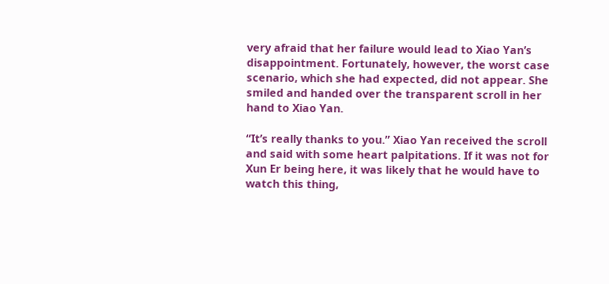very afraid that her failure would lead to Xiao Yan’s disappointment. Fortunately, however, the worst case scenario, which she had expected, did not appear. She smiled and handed over the transparent scroll in her hand to Xiao Yan.

“It’s really thanks to you.” Xiao Yan received the scroll and said with some heart palpitations. If it was not for Xun Er being here, it was likely that he would have to watch this thing,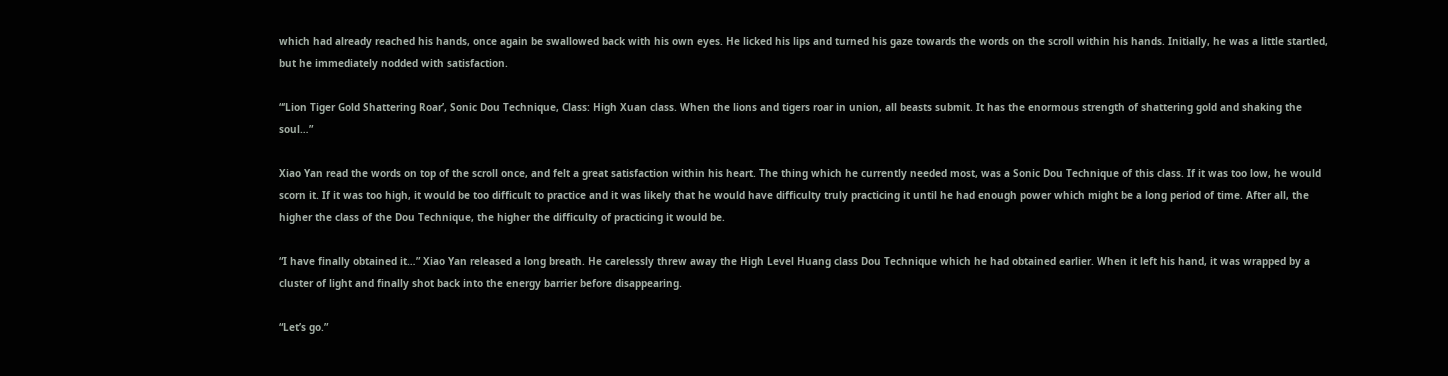which had already reached his hands, once again be swallowed back with his own eyes. He licked his lips and turned his gaze towards the words on the scroll within his hands. Initially, he was a little startled, but he immediately nodded with satisfaction.

“‘Lion Tiger Gold Shattering Roar’, Sonic Dou Technique, Class: High Xuan class. When the lions and tigers roar in union, all beasts submit. It has the enormous strength of shattering gold and shaking the soul…”

Xiao Yan read the words on top of the scroll once, and felt a great satisfaction within his heart. The thing which he currently needed most, was a Sonic Dou Technique of this class. If it was too low, he would scorn it. If it was too high, it would be too difficult to practice and it was likely that he would have difficulty truly practicing it until he had enough power which might be a long period of time. After all, the higher the class of the Dou Technique, the higher the difficulty of practicing it would be.

“I have finally obtained it…” Xiao Yan released a long breath. He carelessly threw away the High Level Huang class Dou Technique which he had obtained earlier. When it left his hand, it was wrapped by a cluster of light and finally shot back into the energy barrier before disappearing.

“Let’s go.”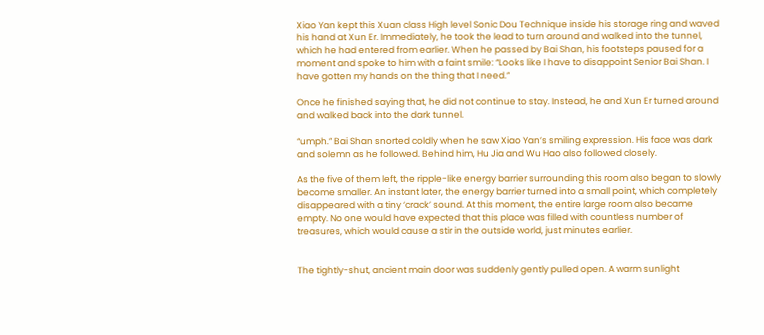Xiao Yan kept this Xuan class High level Sonic Dou Technique inside his storage ring and waved his hand at Xun Er. Immediately, he took the lead to turn around and walked into the tunnel, which he had entered from earlier. When he passed by Bai Shan, his footsteps paused for a moment and spoke to him with a faint smile: “Looks like I have to disappoint Senior Bai Shan. I have gotten my hands on the thing that I need.”

Once he finished saying that, he did not continue to stay. Instead, he and Xun Er turned around and walked back into the dark tunnel.

“umph.” Bai Shan snorted coldly when he saw Xiao Yan’s smiling expression. His face was dark and solemn as he followed. Behind him, Hu Jia and Wu Hao also followed closely.

As the five of them left, the ripple-like energy barrier surrounding this room also began to slowly become smaller. An instant later, the energy barrier turned into a small point, which completely disappeared with a tiny ‘crack’ sound. At this moment, the entire large room also became empty. No one would have expected that this place was filled with countless number of treasures, which would cause a stir in the outside world, just minutes earlier.


The tightly-shut, ancient main door was suddenly gently pulled open. A warm sunlight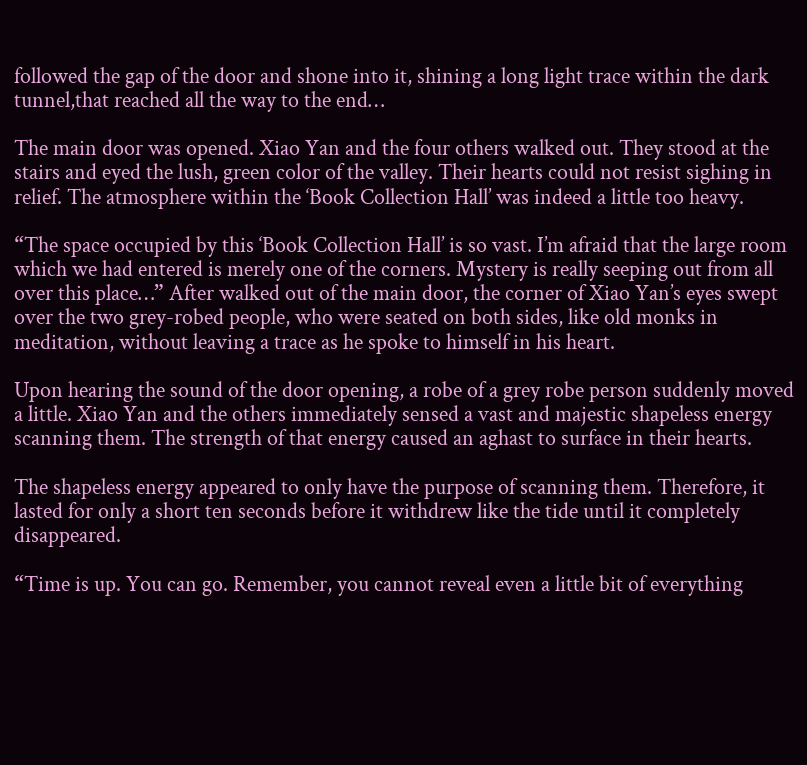followed the gap of the door and shone into it, shining a long light trace within the dark tunnel,that reached all the way to the end…

The main door was opened. Xiao Yan and the four others walked out. They stood at the stairs and eyed the lush, green color of the valley. Their hearts could not resist sighing in relief. The atmosphere within the ‘Book Collection Hall’ was indeed a little too heavy.

“The space occupied by this ‘Book Collection Hall’ is so vast. I’m afraid that the large room which we had entered is merely one of the corners. Mystery is really seeping out from all over this place…” After walked out of the main door, the corner of Xiao Yan’s eyes swept over the two grey-robed people, who were seated on both sides, like old monks in meditation, without leaving a trace as he spoke to himself in his heart.

Upon hearing the sound of the door opening, a robe of a grey robe person suddenly moved a little. Xiao Yan and the others immediately sensed a vast and majestic shapeless energy scanning them. The strength of that energy caused an aghast to surface in their hearts.

The shapeless energy appeared to only have the purpose of scanning them. Therefore, it lasted for only a short ten seconds before it withdrew like the tide until it completely disappeared.

“Time is up. You can go. Remember, you cannot reveal even a little bit of everything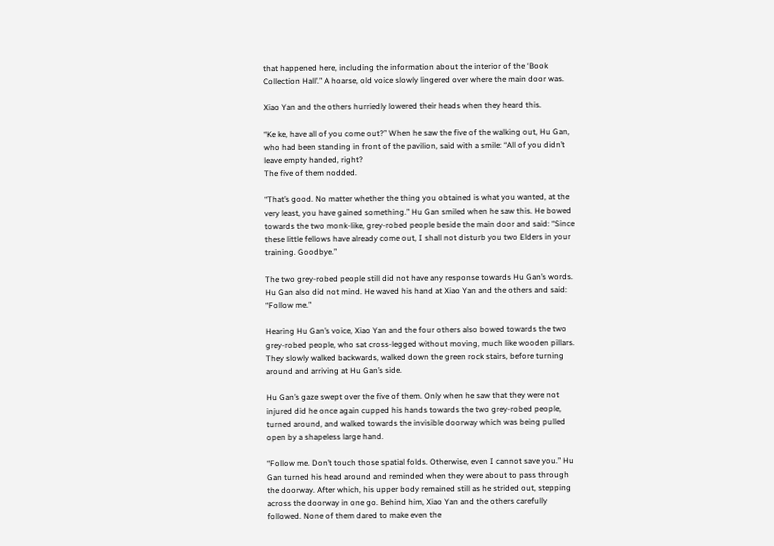that happened here, including the information about the interior of the ‘Book Collection Hall’.” A hoarse, old voice slowly lingered over where the main door was.

Xiao Yan and the others hurriedly lowered their heads when they heard this.

“Ke ke, have all of you come out?” When he saw the five of the walking out, Hu Gan, who had been standing in front of the pavilion, said with a smile: “All of you didn’t leave empty handed, right?
The five of them nodded.

“That’s good. No matter whether the thing you obtained is what you wanted, at the very least, you have gained something.” Hu Gan smiled when he saw this. He bowed towards the two monk-like, grey-robed people beside the main door and said: “Since these little fellows have already come out, I shall not disturb you two Elders in your training. Goodbye.”

The two grey-robed people still did not have any response towards Hu Gan’s words. Hu Gan also did not mind. He waved his hand at Xiao Yan and the others and said: “Follow me.”

Hearing Hu Gan’s voice, Xiao Yan and the four others also bowed towards the two grey-robed people, who sat cross-legged without moving, much like wooden pillars. They slowly walked backwards, walked down the green rock stairs, before turning around and arriving at Hu Gan’s side.

Hu Gan’s gaze swept over the five of them. Only when he saw that they were not injured did he once again cupped his hands towards the two grey-robed people, turned around, and walked towards the invisible doorway which was being pulled open by a shapeless large hand.

“Follow me. Don’t touch those spatial folds. Otherwise, even I cannot save you.” Hu Gan turned his head around and reminded when they were about to pass through the doorway. After which, his upper body remained still as he strided out, stepping across the doorway in one go. Behind him, Xiao Yan and the others carefully followed. None of them dared to make even the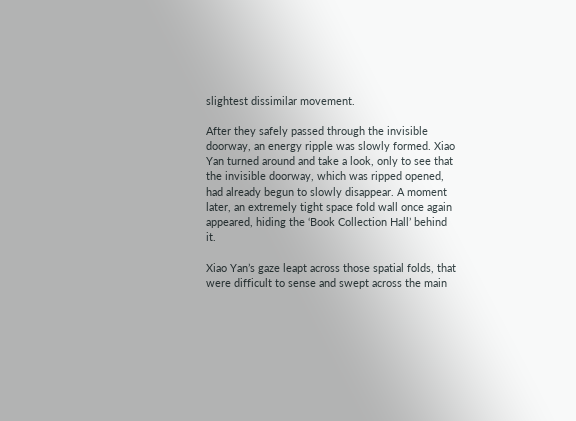slightest dissimilar movement.

After they safely passed through the invisible doorway, an energy ripple was slowly formed. Xiao Yan turned around and take a look, only to see that the invisible doorway, which was ripped opened, had already begun to slowly disappear. A moment later, an extremely tight space fold wall once again appeared, hiding the ‘Book Collection Hall’ behind it.

Xiao Yan’s gaze leapt across those spatial folds, that were difficult to sense and swept across the main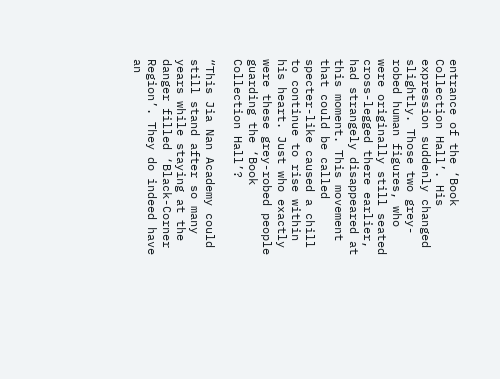entrance of the ‘Book Collection Hall’. His expression suddenly changed slightly. Those two grey-robed human figures, who were originally still seated cross-legged there earlier, had strangely disappeared at this moment. This movement that could be called specter-like caused a chill to continue to rise within his heart. Just who exactly were these grey-robed people guarding the ‘Book Collection Hall’?

“This Jia Nan Academy could still stand after so many years while staying at the danger filled ‘Black-Corner Region’. They do indeed have an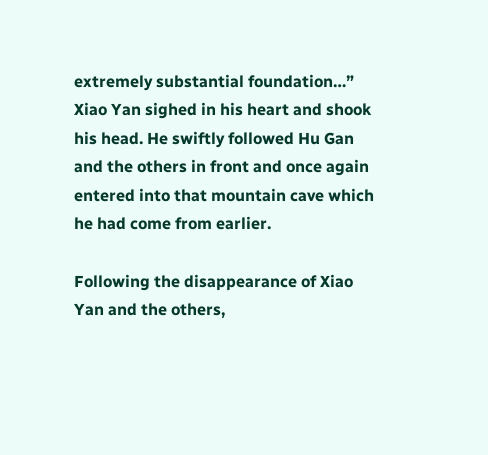extremely substantial foundation…” Xiao Yan sighed in his heart and shook his head. He swiftly followed Hu Gan and the others in front and once again entered into that mountain cave which he had come from earlier.

Following the disappearance of Xiao Yan and the others,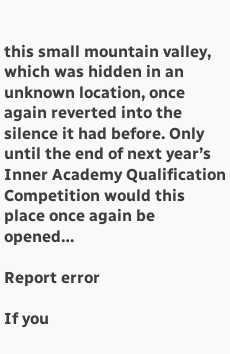this small mountain valley, which was hidden in an unknown location, once again reverted into the silence it had before. Only until the end of next year’s Inner Academy Qualification Competition would this place once again be opened…

Report error

If you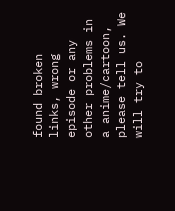found broken links, wrong episode or any other problems in a anime/cartoon, please tell us. We will try to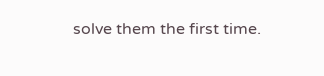solve them the first time.